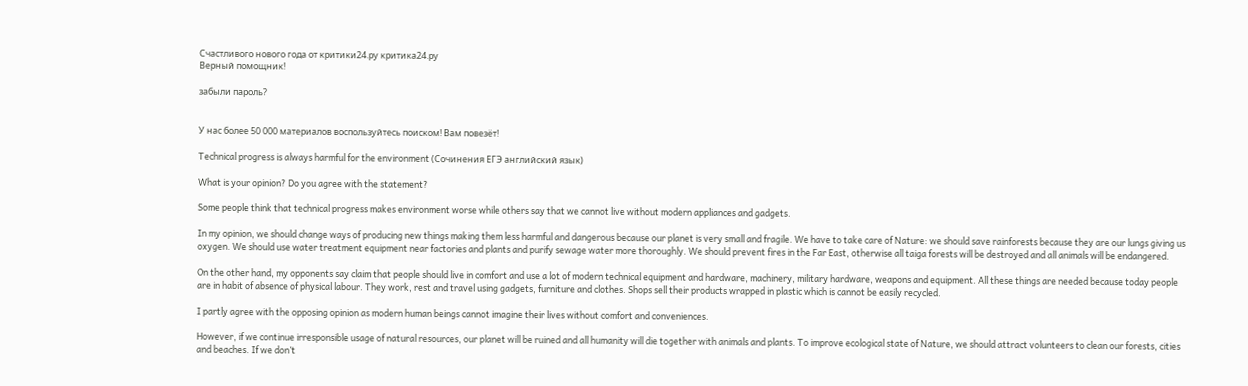Счастливого нового года от критики24.ру критика24.ру
Верный помощник!

забыли пароль?


У нас более 50 000 материалов воспользуйтесь поиском! Вам повезёт!

Technical progress is always harmful for the environment (Сочинения ЕГЭ английский язык)

What is your opinion? Do you agree with the statement?

Some people think that technical progress makes environment worse while others say that we cannot live without modern appliances and gadgets.

In my opinion, we should change ways of producing new things making them less harmful and dangerous because our planet is very small and fragile. We have to take care of Nature: we should save rainforests because they are our lungs giving us oxygen. We should use water treatment equipment near factories and plants and purify sewage water more thoroughly. We should prevent fires in the Far East, otherwise all taiga forests will be destroyed and all animals will be endangered.

On the other hand, my opponents say claim that people should live in comfort and use a lot of modern technical equipment and hardware, machinery, military hardware, weapons and equipment. All these things are needed because today people are in habit of absence of physical labour. They work, rest and travel using gadgets, furniture and clothes. Shops sell their products wrapped in plastic which is cannot be easily recycled.

I partly agree with the opposing opinion as modern human beings cannot imagine their lives without comfort and conveniences.

However, if we continue irresponsible usage of natural resources, our planet will be ruined and all humanity will die together with animals and plants. To improve ecological state of Nature, we should attract volunteers to clean our forests, cities and beaches. If we don’t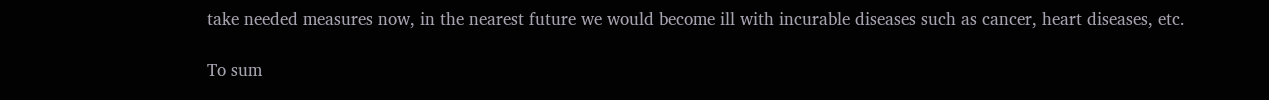take needed measures now, in the nearest future we would become ill with incurable diseases such as cancer, heart diseases, etc.

To sum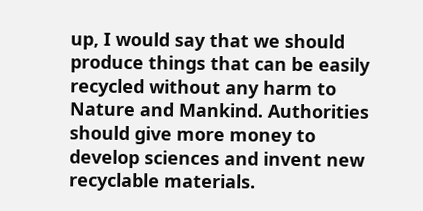up, I would say that we should produce things that can be easily recycled without any harm to Nature and Mankind. Authorities should give more money to develop sciences and invent new recyclable materials.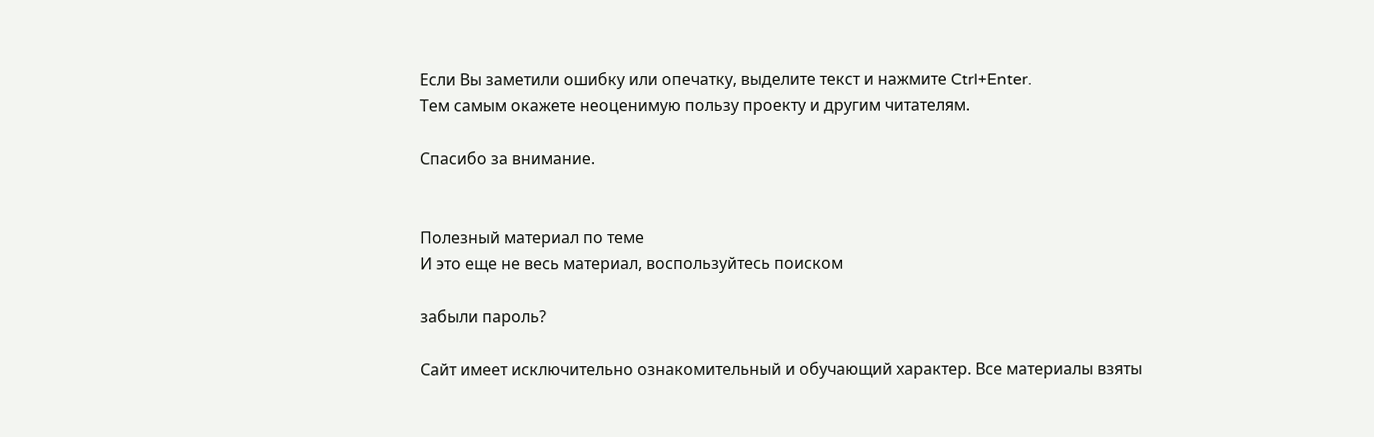Если Вы заметили ошибку или опечатку, выделите текст и нажмите Ctrl+Enter.
Тем самым окажете неоценимую пользу проекту и другим читателям.

Спасибо за внимание.


Полезный материал по теме
И это еще не весь материал, воспользуйтесь поиском

забыли пароль?

Сайт имеет исключительно ознакомительный и обучающий характер. Все материалы взяты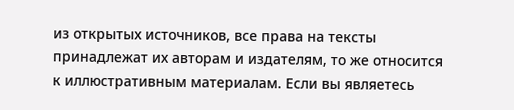из открытых источников, все права на тексты принадлежат их авторам и издателям, то же относится к иллюстративным материалам. Если вы являетесь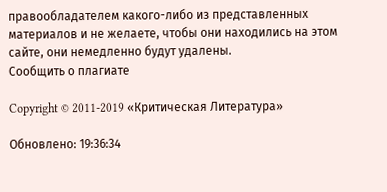правообладателем какого-либо из представленных материалов и не желаете, чтобы они находились на этом сайте, они немедленно будут удалены.
Сообщить о плагиате

Copyright © 2011-2019 «Критическая Литература»

Обновлено: 19:36:34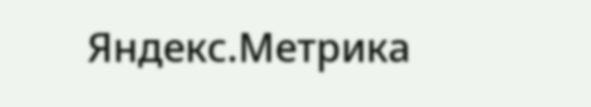Яндекс.Метрика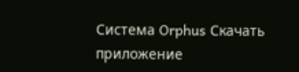Система Orphus Скачать приложение